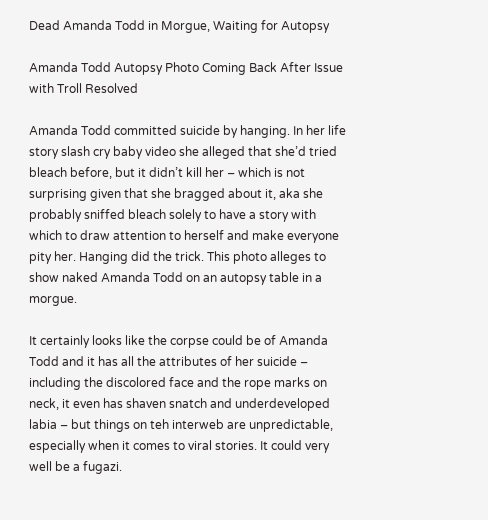Dead Amanda Todd in Morgue, Waiting for Autopsy

Amanda Todd Autopsy Photo Coming Back After Issue with Troll Resolved

Amanda Todd committed suicide by hanging. In her life story slash cry baby video she alleged that she’d tried bleach before, but it didn’t kill her – which is not surprising given that she bragged about it, aka she probably sniffed bleach solely to have a story with which to draw attention to herself and make everyone pity her. Hanging did the trick. This photo alleges to show naked Amanda Todd on an autopsy table in a morgue.

It certainly looks like the corpse could be of Amanda Todd and it has all the attributes of her suicide – including the discolored face and the rope marks on neck, it even has shaven snatch and underdeveloped labia – but things on teh interweb are unpredictable, especially when it comes to viral stories. It could very well be a fugazi.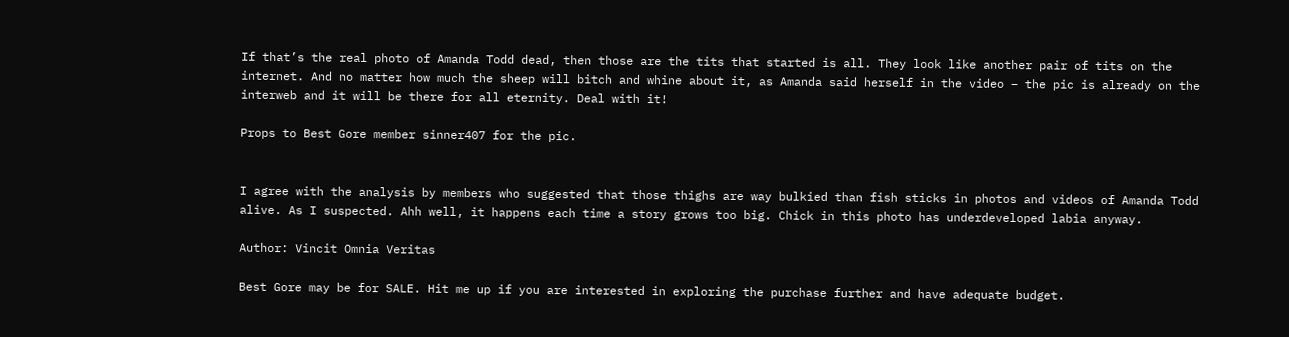If that’s the real photo of Amanda Todd dead, then those are the tits that started is all. They look like another pair of tits on the internet. And no matter how much the sheep will bitch and whine about it, as Amanda said herself in the video – the pic is already on the interweb and it will be there for all eternity. Deal with it!

Props to Best Gore member sinner407 for the pic.


I agree with the analysis by members who suggested that those thighs are way bulkied than fish sticks in photos and videos of Amanda Todd alive. As I suspected. Ahh well, it happens each time a story grows too big. Chick in this photo has underdeveloped labia anyway.

Author: Vincit Omnia Veritas

Best Gore may be for SALE. Hit me up if you are interested in exploring the purchase further and have adequate budget.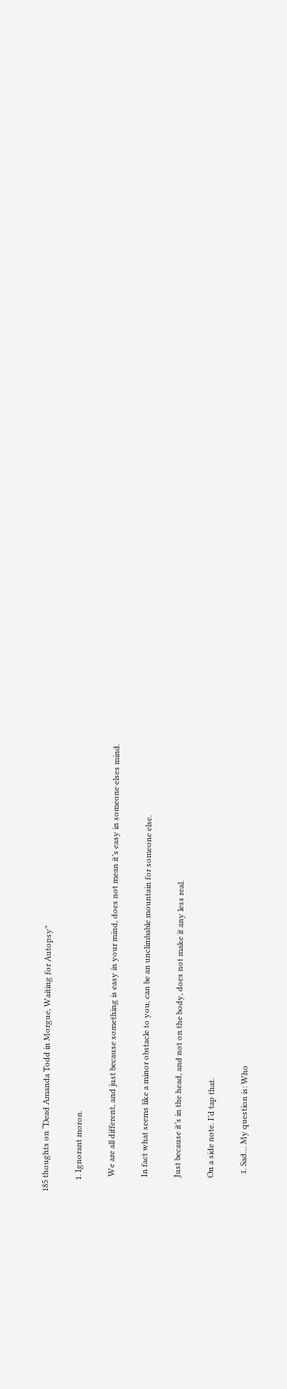185 thoughts on “Dead Amanda Todd in Morgue, Waiting for Autopsy”

      1. Ignorant moron.

        We are all different, and just because something is easy in your mind, does not mean it’s easy in someone elses mind.

        In fact what seems like a minor obstacle to you, can be an unclimbable mountain for someone else.

        Just because it’s in the head, and not on the body, does not make it any less real.

        On a side note. I’d tap that.

          1. Sad… My question is: Who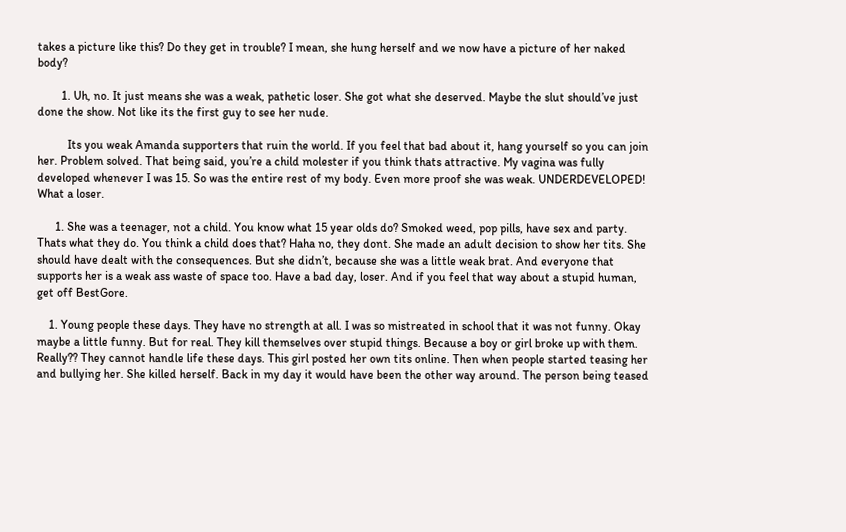takes a picture like this? Do they get in trouble? I mean, she hung herself and we now have a picture of her naked body?

        1. Uh, no. It just means she was a weak, pathetic loser. She got what she deserved. Maybe the slut should’ve just done the show. Not like its the first guy to see her nude.

          Its you weak Amanda supporters that ruin the world. If you feel that bad about it, hang yourself so you can join her. Problem solved. That being said, you’re a child molester if you think thats attractive. My vagina was fully developed whenever I was 15. So was the entire rest of my body. Even more proof she was weak. UNDERDEVELOPED! What a loser.

      1. She was a teenager, not a child. You know what 15 year olds do? Smoked weed, pop pills, have sex and party. Thats what they do. You think a child does that? Haha no, they dont. She made an adult decision to show her tits. She should have dealt with the consequences. But she didn’t, because she was a little weak brat. And everyone that supports her is a weak ass waste of space too. Have a bad day, loser. And if you feel that way about a stupid human, get off BestGore.

    1. Young people these days. They have no strength at all. I was so mistreated in school that it was not funny. Okay maybe a little funny. But for real. They kill themselves over stupid things. Because a boy or girl broke up with them. Really?? They cannot handle life these days. This girl posted her own tits online. Then when people started teasing her and bullying her. She killed herself. Back in my day it would have been the other way around. The person being teased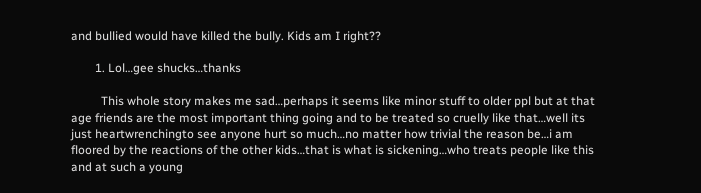and bullied would have killed the bully. Kids am I right??

        1. Lol…gee shucks…thanks

          This whole story makes me sad…perhaps it seems like minor stuff to older ppl but at that age friends are the most important thing going and to be treated so cruelly like that…well its just heartwrenchingto see anyone hurt so much…no matter how trivial the reason be…i am floored by the reactions of the other kids…that is what is sickening…who treats people like this and at such a young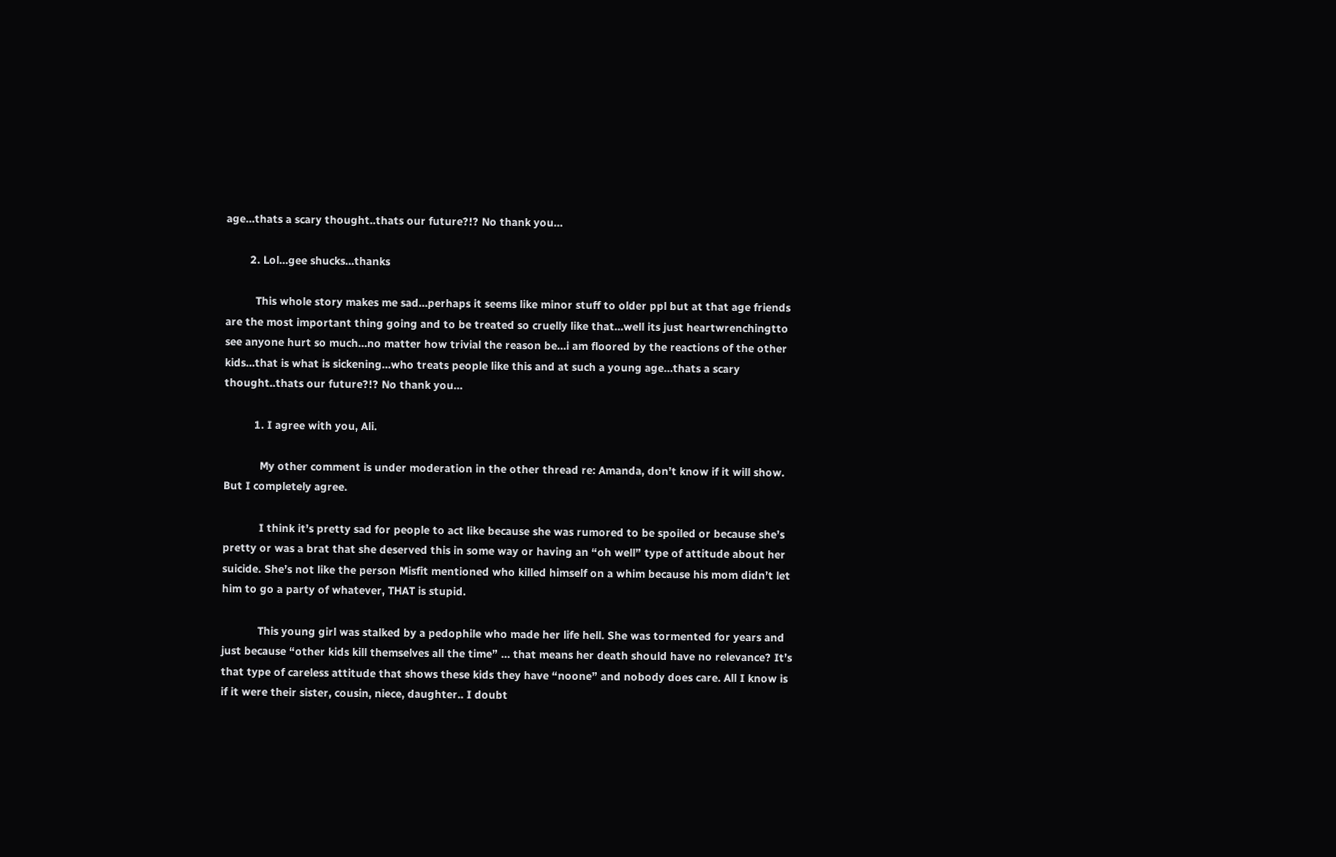age…thats a scary thought..thats our future?!? No thank you…

        2. Lol…gee shucks…thanks

          This whole story makes me sad…perhaps it seems like minor stuff to older ppl but at that age friends are the most important thing going and to be treated so cruelly like that…well its just heartwrenchingtto see anyone hurt so much…no matter how trivial the reason be…i am floored by the reactions of the other kids…that is what is sickening…who treats people like this and at such a young age…thats a scary thought..thats our future?!? No thank you…

          1. I agree with you, Ali.

            My other comment is under moderation in the other thread re: Amanda, don’t know if it will show. But I completely agree.

            I think it’s pretty sad for people to act like because she was rumored to be spoiled or because she’s pretty or was a brat that she deserved this in some way or having an “oh well” type of attitude about her suicide. She’s not like the person Misfit mentioned who killed himself on a whim because his mom didn’t let him to go a party of whatever, THAT is stupid.

            This young girl was stalked by a pedophile who made her life hell. She was tormented for years and just because “other kids kill themselves all the time” … that means her death should have no relevance? It’s that type of careless attitude that shows these kids they have “noone” and nobody does care. All I know is if it were their sister, cousin, niece, daughter.. I doubt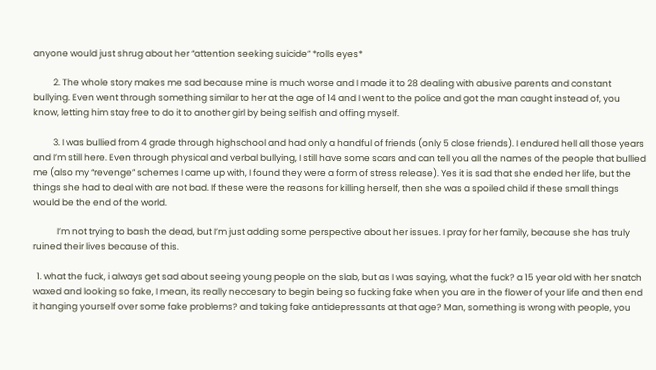anyone would just shrug about her “attention seeking suicide” *rolls eyes*

          2. The whole story makes me sad because mine is much worse and I made it to 28 dealing with abusive parents and constant bullying. Even went through something similar to her at the age of 14 and I went to the police and got the man caught instead of, you know, letting him stay free to do it to another girl by being selfish and offing myself.

          3. I was bullied from 4 grade through highschool and had only a handful of friends (only 5 close friends). I endured hell all those years and I’m still here. Even through physical and verbal bullying, I still have some scars and can tell you all the names of the people that bullied me (also my “revenge” schemes I came up with, I found they were a form of stress release). Yes it is sad that she ended her life, but the things she had to deal with are not bad. If these were the reasons for killing herself, then she was a spoiled child if these small things would be the end of the world.

            I’m not trying to bash the dead, but I’m just adding some perspective about her issues. I pray for her family, because she has truly ruined their lives because of this.

  1. what the fuck, i always get sad about seeing young people on the slab, but as I was saying, what the fuck? a 15 year old with her snatch waxed and looking so fake, I mean, its really neccesary to begin being so fucking fake when you are in the flower of your life and then end it hanging yourself over some fake problems? and taking fake antidepressants at that age? Man, something is wrong with people, you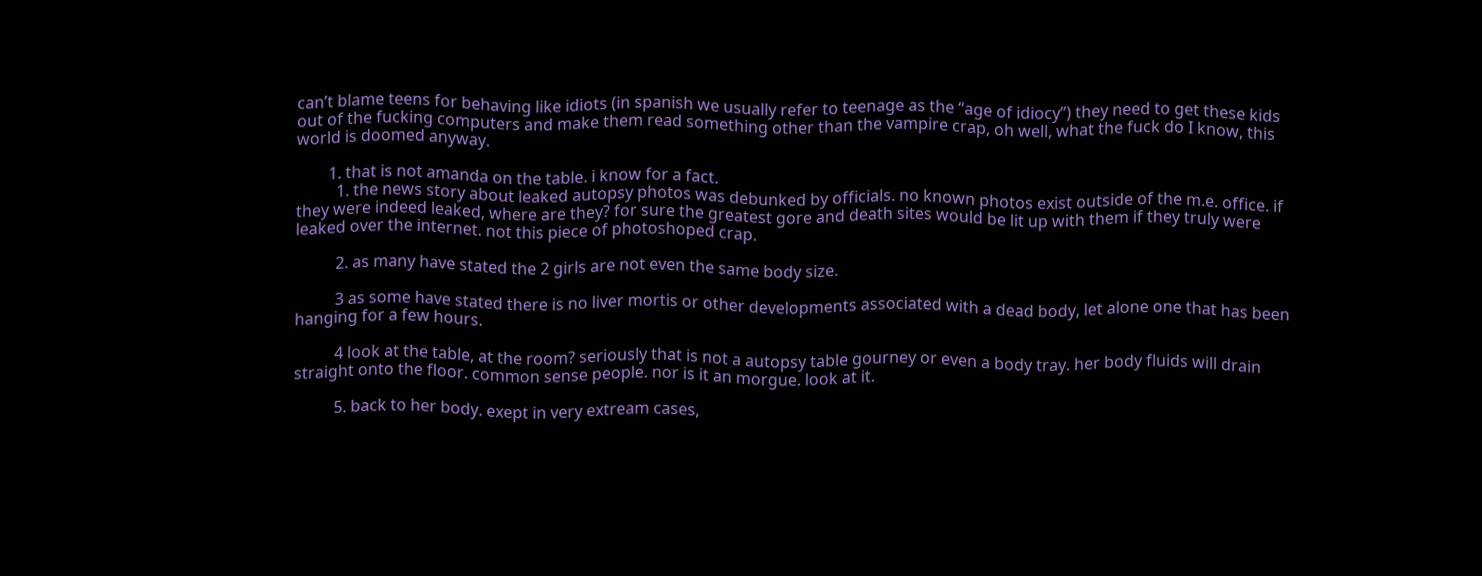can’t blame teens for behaving like idiots (in spanish we usually refer to teenage as the “age of idiocy”) they need to get these kids out of the fucking computers and make them read something other than the vampire crap, oh well, what the fuck do I know, this world is doomed anyway.

        1. that is not amanda on the table. i know for a fact.
          1. the news story about leaked autopsy photos was debunked by officials. no known photos exist outside of the m.e. office. if they were indeed leaked, where are they? for sure the greatest gore and death sites would be lit up with them if they truly were leaked over the internet. not this piece of photoshoped crap.

          2. as many have stated the 2 girls are not even the same body size.

          3 as some have stated there is no liver mortis or other developments associated with a dead body, let alone one that has been hanging for a few hours.

          4 look at the table, at the room? seriously that is not a autopsy table gourney or even a body tray. her body fluids will drain straight onto the floor. common sense people. nor is it an morgue. look at it.

          5. back to her body. exept in very extream cases,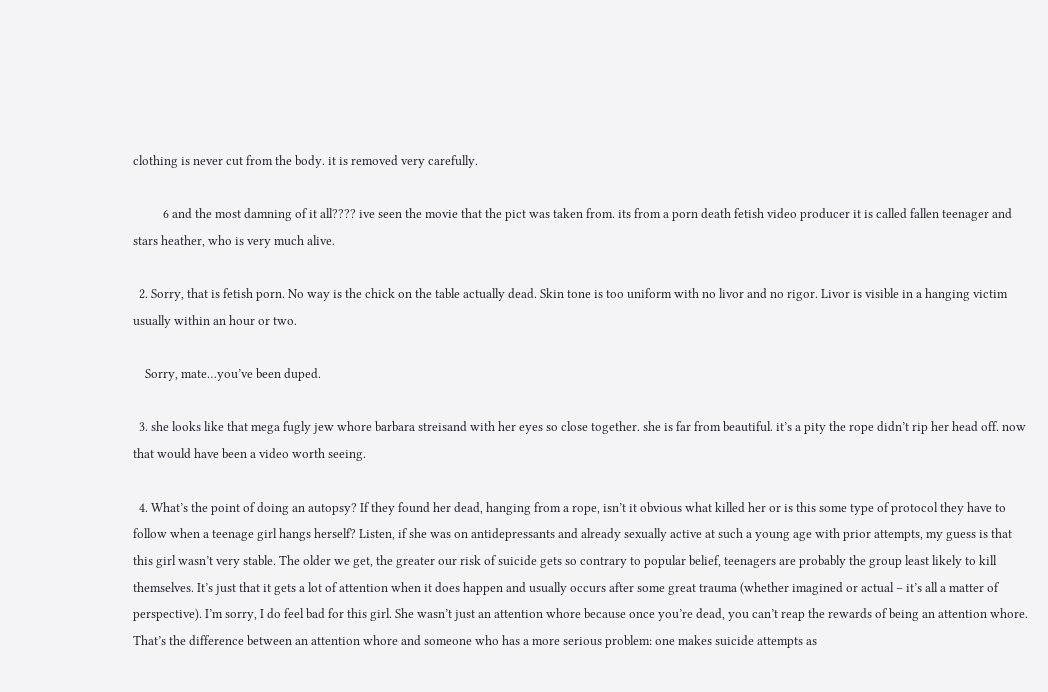clothing is never cut from the body. it is removed very carefully.

          6 and the most damning of it all???? ive seen the movie that the pict was taken from. its from a porn death fetish video producer it is called fallen teenager and stars heather, who is very much alive.

  2. Sorry, that is fetish porn. No way is the chick on the table actually dead. Skin tone is too uniform with no livor and no rigor. Livor is visible in a hanging victim usually within an hour or two.

    Sorry, mate…you’ve been duped.

  3. she looks like that mega fugly jew whore barbara streisand with her eyes so close together. she is far from beautiful. it’s a pity the rope didn’t rip her head off. now that would have been a video worth seeing.

  4. What’s the point of doing an autopsy? If they found her dead, hanging from a rope, isn’t it obvious what killed her or is this some type of protocol they have to follow when a teenage girl hangs herself? Listen, if she was on antidepressants and already sexually active at such a young age with prior attempts, my guess is that this girl wasn’t very stable. The older we get, the greater our risk of suicide gets so contrary to popular belief, teenagers are probably the group least likely to kill themselves. It’s just that it gets a lot of attention when it does happen and usually occurs after some great trauma (whether imagined or actual – it’s all a matter of perspective). I’m sorry, I do feel bad for this girl. She wasn’t just an attention whore because once you’re dead, you can’t reap the rewards of being an attention whore. That’s the difference between an attention whore and someone who has a more serious problem: one makes suicide attempts as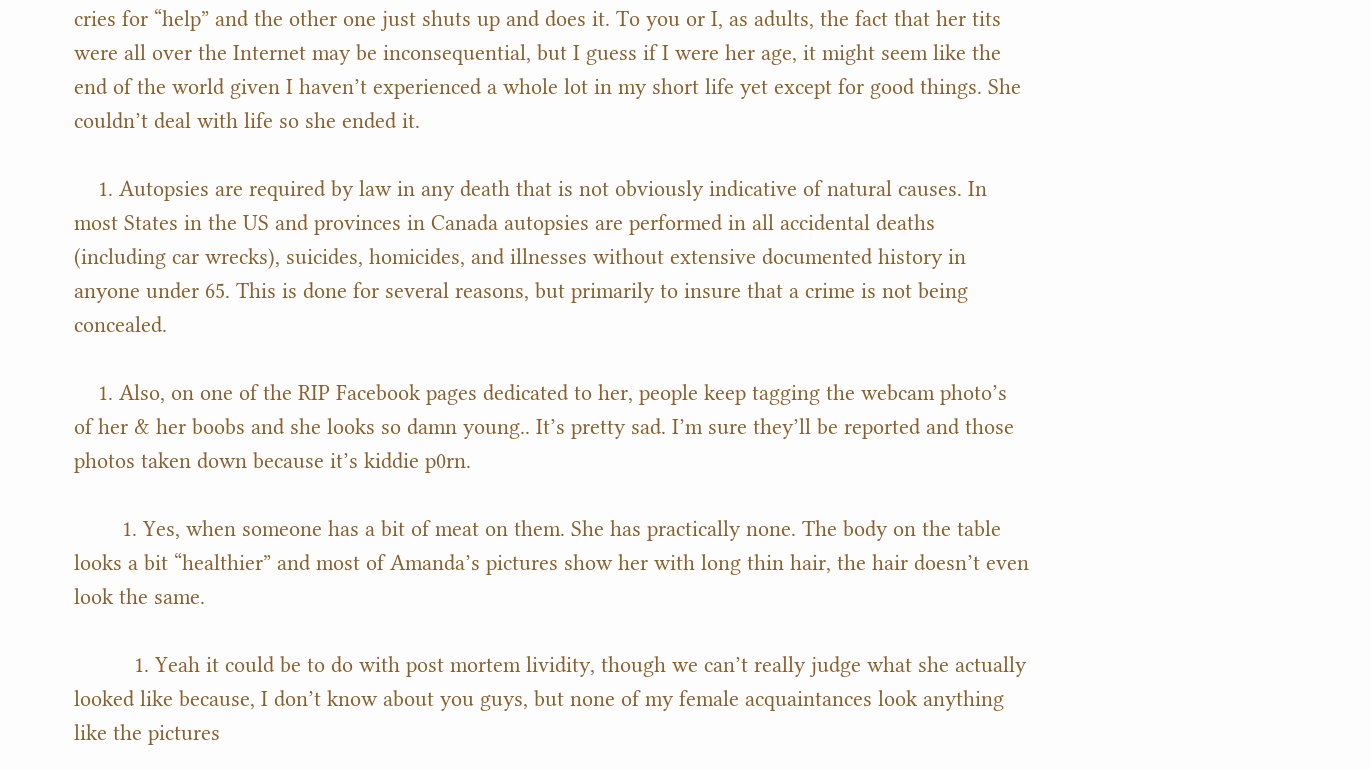cries for “help” and the other one just shuts up and does it. To you or I, as adults, the fact that her tits were all over the Internet may be inconsequential, but I guess if I were her age, it might seem like the end of the world given I haven’t experienced a whole lot in my short life yet except for good things. She couldn’t deal with life so she ended it.

    1. Autopsies are required by law in any death that is not obviously indicative of natural causes. In most States in the US and provinces in Canada autopsies are performed in all accidental deaths (including car wrecks), suicides, homicides, and illnesses without extensive documented history in anyone under 65. This is done for several reasons, but primarily to insure that a crime is not being concealed.

    1. Also, on one of the RIP Facebook pages dedicated to her, people keep tagging the webcam photo’s of her & her boobs and she looks so damn young.. It’s pretty sad. I’m sure they’ll be reported and those photos taken down because it’s kiddie p0rn.

        1. Yes, when someone has a bit of meat on them. She has practically none. The body on the table looks a bit “healthier” and most of Amanda’s pictures show her with long thin hair, the hair doesn’t even look the same.

          1. Yeah it could be to do with post mortem lividity, though we can’t really judge what she actually looked like because, I don’t know about you guys, but none of my female acquaintances look anything like the pictures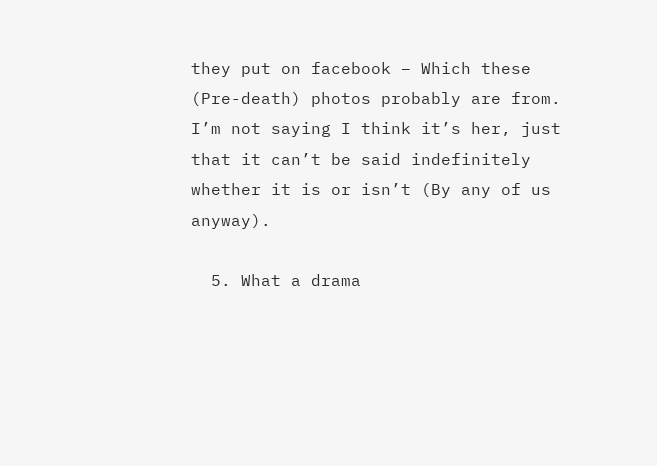they put on facebook – Which these (Pre-death) photos probably are from. I’m not saying I think it’s her, just that it can’t be said indefinitely whether it is or isn’t (By any of us anyway).

  5. What a drama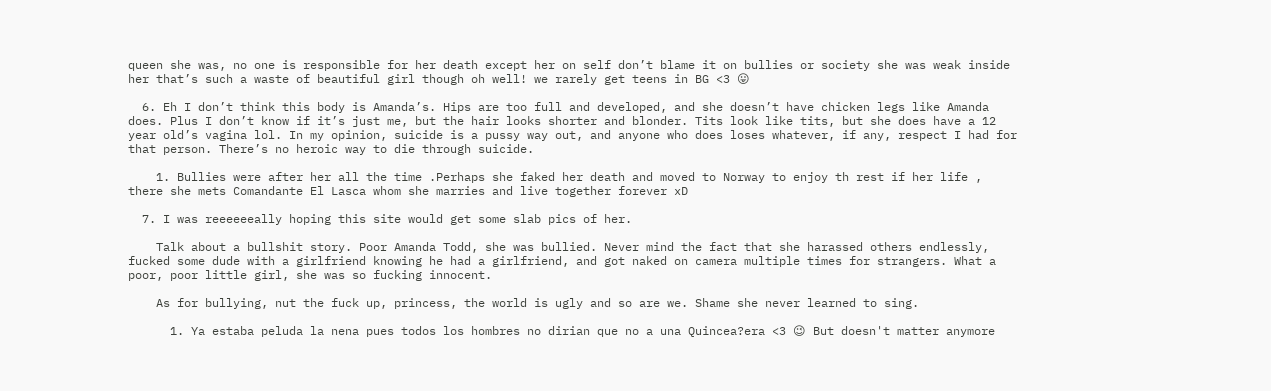queen she was, no one is responsible for her death except her on self don’t blame it on bullies or society she was weak inside her that’s such a waste of beautiful girl though oh well! we rarely get teens in BG <3 😛

  6. Eh I don’t think this body is Amanda’s. Hips are too full and developed, and she doesn’t have chicken legs like Amanda does. Plus I don’t know if it’s just me, but the hair looks shorter and blonder. Tits look like tits, but she does have a 12 year old’s vagina lol. In my opinion, suicide is a pussy way out, and anyone who does loses whatever, if any, respect I had for that person. There’s no heroic way to die through suicide.

    1. Bullies were after her all the time .Perhaps she faked her death and moved to Norway to enjoy th rest if her life , there she mets Comandante El Lasca whom she marries and live together forever xD

  7. I was reeeeeeally hoping this site would get some slab pics of her.

    Talk about a bullshit story. Poor Amanda Todd, she was bullied. Never mind the fact that she harassed others endlessly, fucked some dude with a girlfriend knowing he had a girlfriend, and got naked on camera multiple times for strangers. What a poor, poor little girl, she was so fucking innocent.

    As for bullying, nut the fuck up, princess, the world is ugly and so are we. Shame she never learned to sing.

      1. Ya estaba peluda la nena pues todos los hombres no dirian que no a una Quincea?era <3 😉 But doesn't matter anymore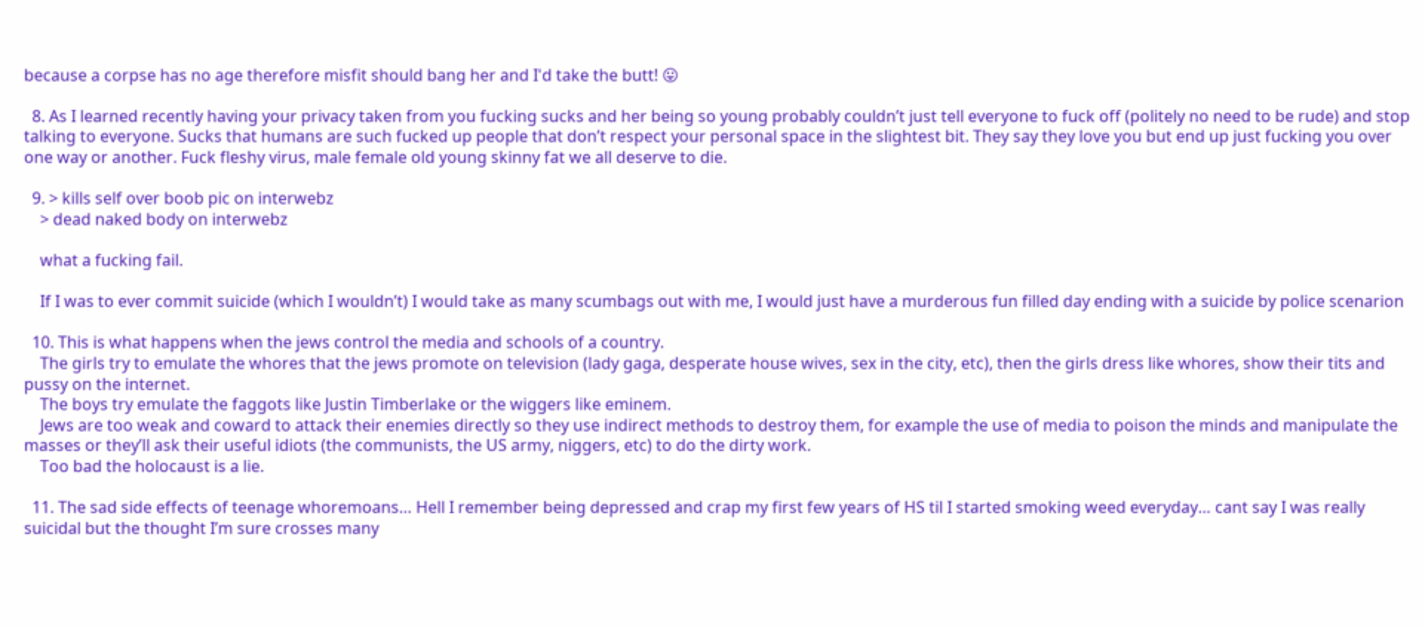because a corpse has no age therefore misfit should bang her and I'd take the butt! 😛

  8. As I learned recently having your privacy taken from you fucking sucks and her being so young probably couldn’t just tell everyone to fuck off (politely no need to be rude) and stop talking to everyone. Sucks that humans are such fucked up people that don’t respect your personal space in the slightest bit. They say they love you but end up just fucking you over one way or another. Fuck fleshy virus, male female old young skinny fat we all deserve to die.

  9. > kills self over boob pic on interwebz
    > dead naked body on interwebz

    what a fucking fail.

    If I was to ever commit suicide (which I wouldn’t) I would take as many scumbags out with me, I would just have a murderous fun filled day ending with a suicide by police scenarion

  10. This is what happens when the jews control the media and schools of a country.
    The girls try to emulate the whores that the jews promote on television (lady gaga, desperate house wives, sex in the city, etc), then the girls dress like whores, show their tits and pussy on the internet.
    The boys try emulate the faggots like Justin Timberlake or the wiggers like eminem.
    Jews are too weak and coward to attack their enemies directly so they use indirect methods to destroy them, for example the use of media to poison the minds and manipulate the masses or they’ll ask their useful idiots (the communists, the US army, niggers, etc) to do the dirty work.
    Too bad the holocaust is a lie.

  11. The sad side effects of teenage whoremoans… Hell I remember being depressed and crap my first few years of HS til I started smoking weed everyday… cant say I was really suicidal but the thought I’m sure crosses many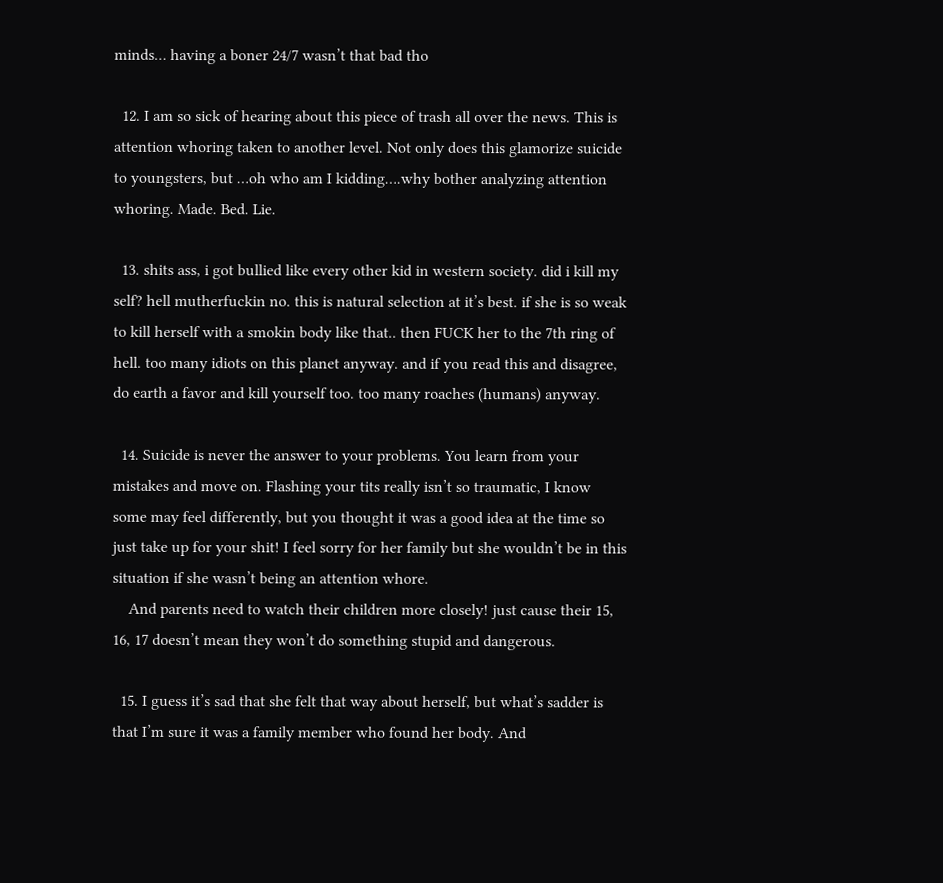minds… having a boner 24/7 wasn’t that bad tho

  12. I am so sick of hearing about this piece of trash all over the news. This is attention whoring taken to another level. Not only does this glamorize suicide to youngsters, but …oh who am I kidding….why bother analyzing attention whoring. Made. Bed. Lie.

  13. shits ass, i got bullied like every other kid in western society. did i kill my self? hell mutherfuckin no. this is natural selection at it’s best. if she is so weak to kill herself with a smokin body like that.. then FUCK her to the 7th ring of hell. too many idiots on this planet anyway. and if you read this and disagree, do earth a favor and kill yourself too. too many roaches (humans) anyway.

  14. Suicide is never the answer to your problems. You learn from your mistakes and move on. Flashing your tits really isn’t so traumatic, I know some may feel differently, but you thought it was a good idea at the time so just take up for your shit! I feel sorry for her family but she wouldn’t be in this situation if she wasn’t being an attention whore.
    And parents need to watch their children more closely! just cause their 15, 16, 17 doesn’t mean they won’t do something stupid and dangerous.

  15. I guess it’s sad that she felt that way about herself, but what’s sadder is that I’m sure it was a family member who found her body. And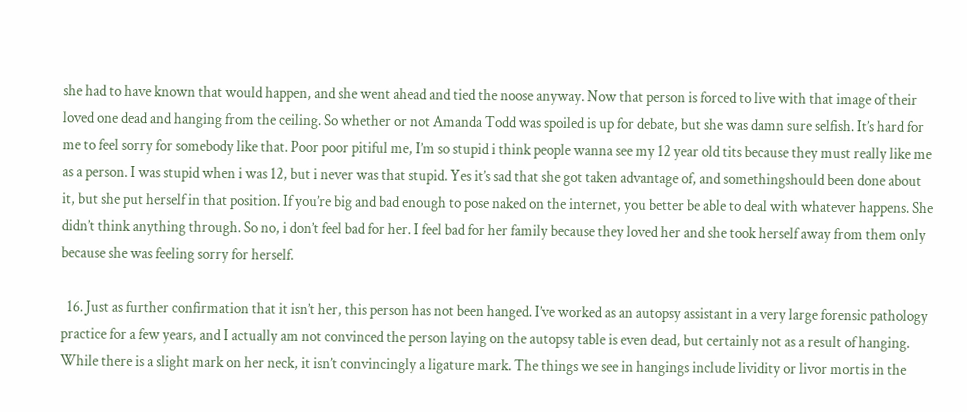she had to have known that would happen, and she went ahead and tied the noose anyway. Now that person is forced to live with that image of their loved one dead and hanging from the ceiling. So whether or not Amanda Todd was spoiled is up for debate, but she was damn sure selfish. It’s hard for me to feel sorry for somebody like that. Poor poor pitiful me, I’m so stupid i think people wanna see my 12 year old tits because they must really like me as a person. I was stupid when i was 12, but i never was that stupid. Yes it’s sad that she got taken advantage of, and somethingshould been done about it, but she put herself in that position. If you’re big and bad enough to pose naked on the internet, you better be able to deal with whatever happens. She didn’t think anything through. So no, i don’t feel bad for her. I feel bad for her family because they loved her and she took herself away from them only because she was feeling sorry for herself.

  16. Just as further confirmation that it isn’t her, this person has not been hanged. I’ve worked as an autopsy assistant in a very large forensic pathology practice for a few years, and I actually am not convinced the person laying on the autopsy table is even dead, but certainly not as a result of hanging. While there is a slight mark on her neck, it isn’t convincingly a ligature mark. The things we see in hangings include lividity or livor mortis in the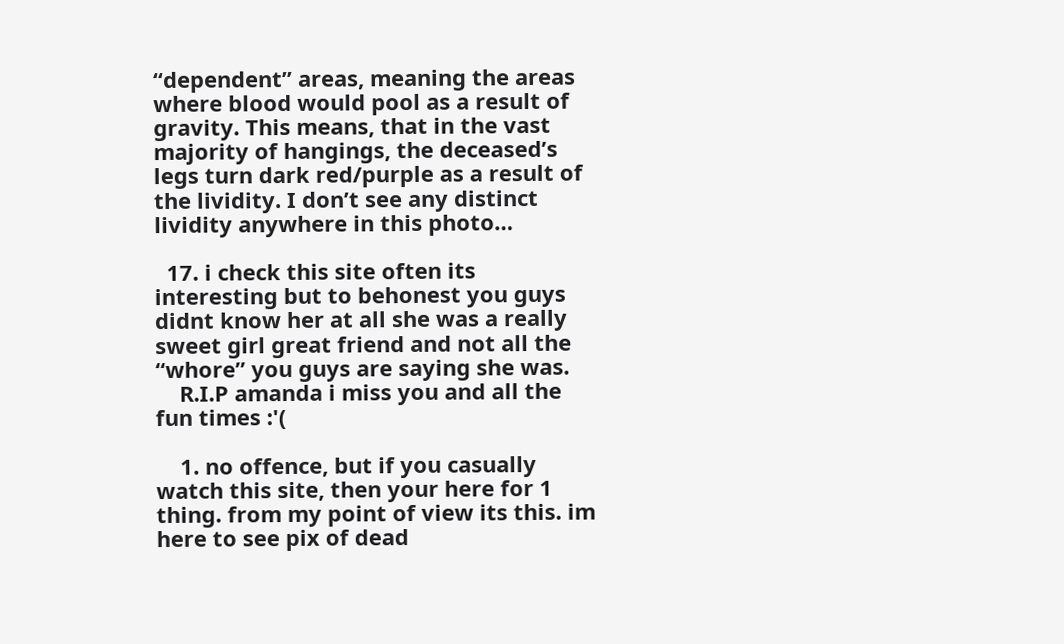“dependent” areas, meaning the areas where blood would pool as a result of gravity. This means, that in the vast majority of hangings, the deceased’s legs turn dark red/purple as a result of the lividity. I don’t see any distinct lividity anywhere in this photo…

  17. i check this site often its interesting but to behonest you guys didnt know her at all she was a really sweet girl great friend and not all the “whore” you guys are saying she was.
    R.I.P amanda i miss you and all the fun times :'(

    1. no offence, but if you casually watch this site, then your here for 1 thing. from my point of view its this. im here to see pix of dead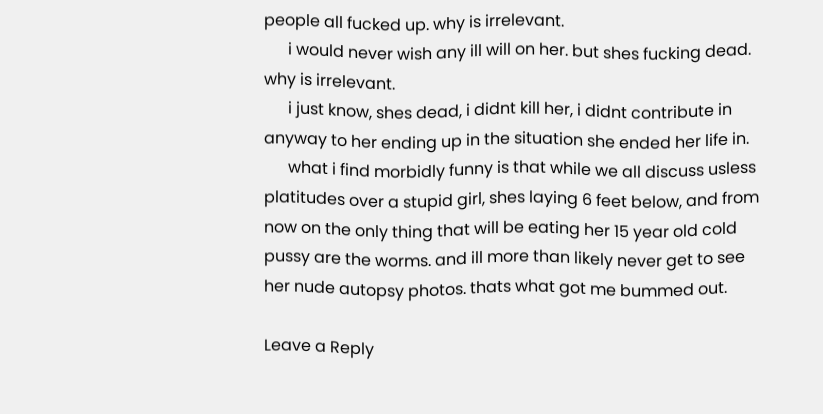people all fucked up. why is irrelevant.
      i would never wish any ill will on her. but shes fucking dead. why is irrelevant.
      i just know, shes dead, i didnt kill her, i didnt contribute in anyway to her ending up in the situation she ended her life in.
      what i find morbidly funny is that while we all discuss usless platitudes over a stupid girl, shes laying 6 feet below, and from now on the only thing that will be eating her 15 year old cold pussy are the worms. and ill more than likely never get to see her nude autopsy photos. thats what got me bummed out.

Leave a Reply